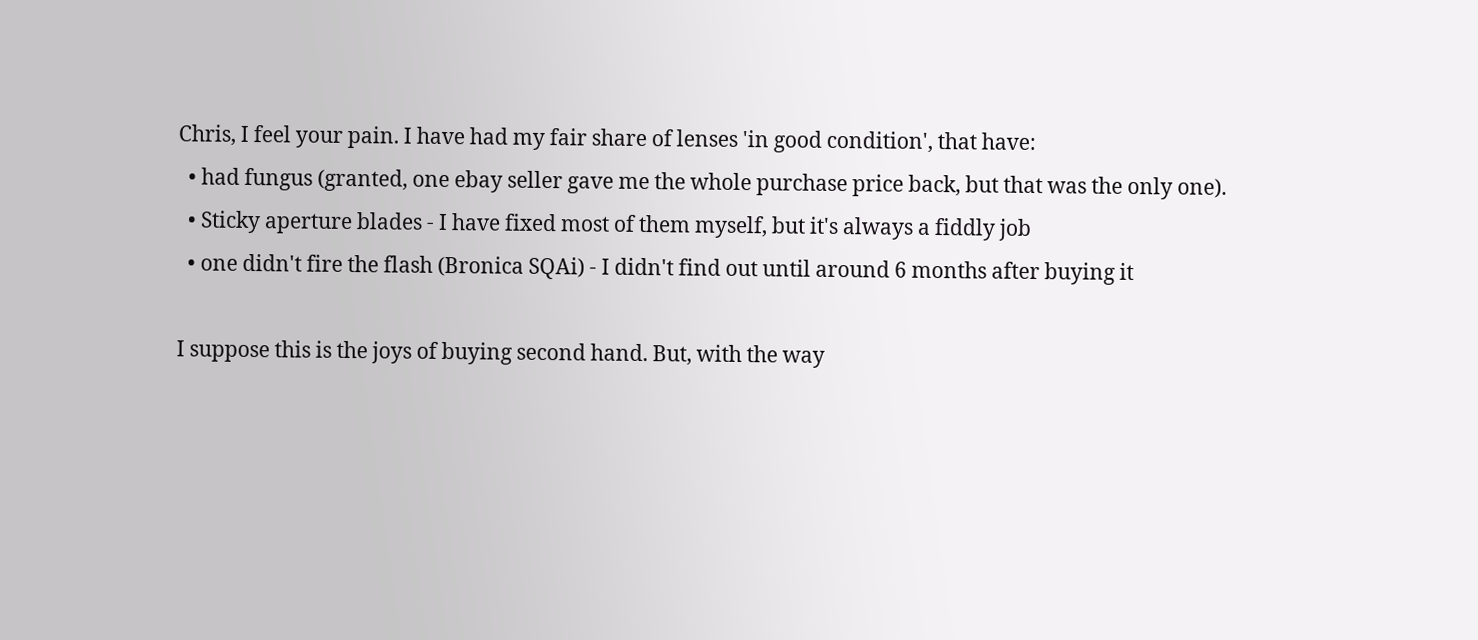Chris, I feel your pain. I have had my fair share of lenses 'in good condition', that have:
  • had fungus (granted, one ebay seller gave me the whole purchase price back, but that was the only one).
  • Sticky aperture blades - I have fixed most of them myself, but it's always a fiddly job
  • one didn't fire the flash (Bronica SQAi) - I didn't find out until around 6 months after buying it

I suppose this is the joys of buying second hand. But, with the way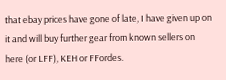that ebay prices have gone of late, I have given up on it and will buy further gear from known sellers on here (or LFF), KEH or FFordes.